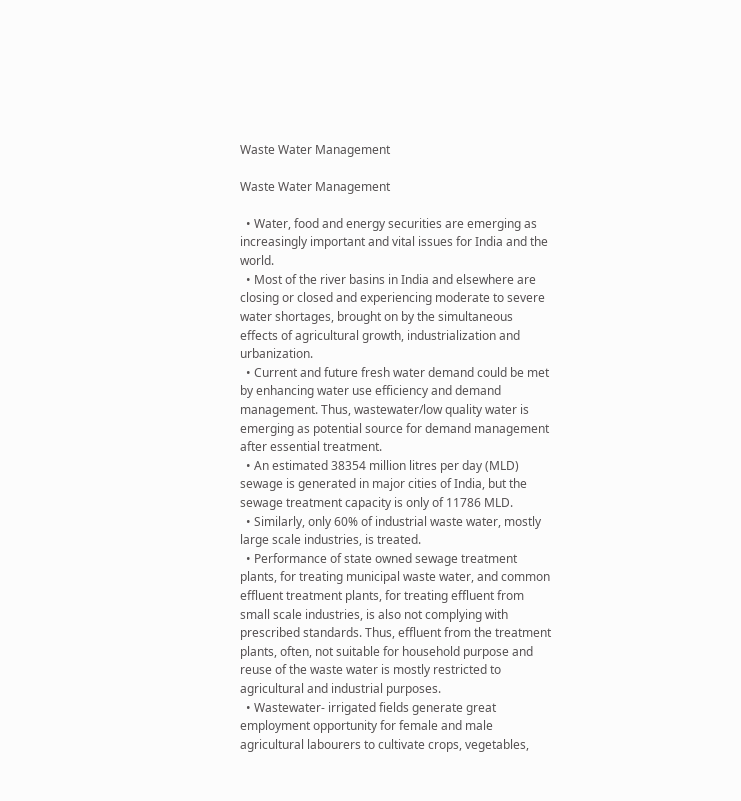Waste Water Management

Waste Water Management

  • Water, food and energy securities are emerging as increasingly important and vital issues for India and the world.
  • Most of the river basins in India and elsewhere are closing or closed and experiencing moderate to severe water shortages, brought on by the simultaneous effects of agricultural growth, industrialization and urbanization.
  • Current and future fresh water demand could be met by enhancing water use efficiency and demand management. Thus, wastewater/low quality water is emerging as potential source for demand management after essential treatment.
  • An estimated 38354 million litres per day (MLD) sewage is generated in major cities of India, but the sewage treatment capacity is only of 11786 MLD.
  • Similarly, only 60% of industrial waste water, mostly large scale industries, is treated.
  • Performance of state owned sewage treatment plants, for treating municipal waste water, and common effluent treatment plants, for treating effluent from small scale industries, is also not complying with prescribed standards. Thus, effluent from the treatment plants, often, not suitable for household purpose and reuse of the waste water is mostly restricted to agricultural and industrial purposes.
  • Wastewater- irrigated fields generate great employment opportunity for female and male agricultural labourers to cultivate crops, vegetables,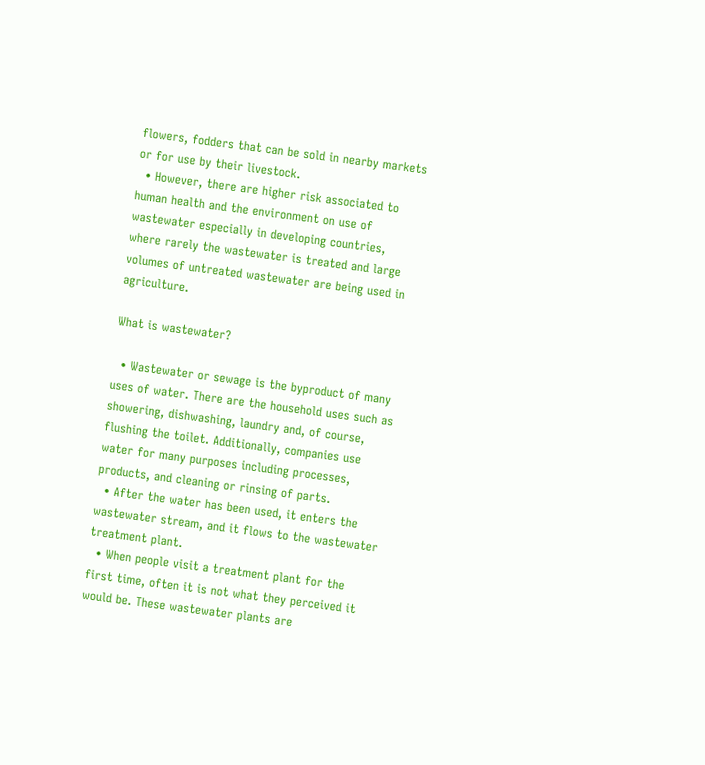flowers, fodders that can be sold in nearby markets or for use by their livestock.
  • However, there are higher risk associated to human health and the environment on use of wastewater especially in developing countries, where rarely the wastewater is treated and large volumes of untreated wastewater are being used in agriculture.

What is wastewater?

  • Wastewater or sewage is the byproduct of many uses of water. There are the household uses such as showering, dishwashing, laundry and, of course, flushing the toilet. Additionally, companies use water for many purposes including processes, products, and cleaning or rinsing of parts.
  • After the water has been used, it enters the wastewater stream, and it flows to the wastewater treatment plant.
  • When people visit a treatment plant for the first time, often it is not what they perceived it would be. These wastewater plants are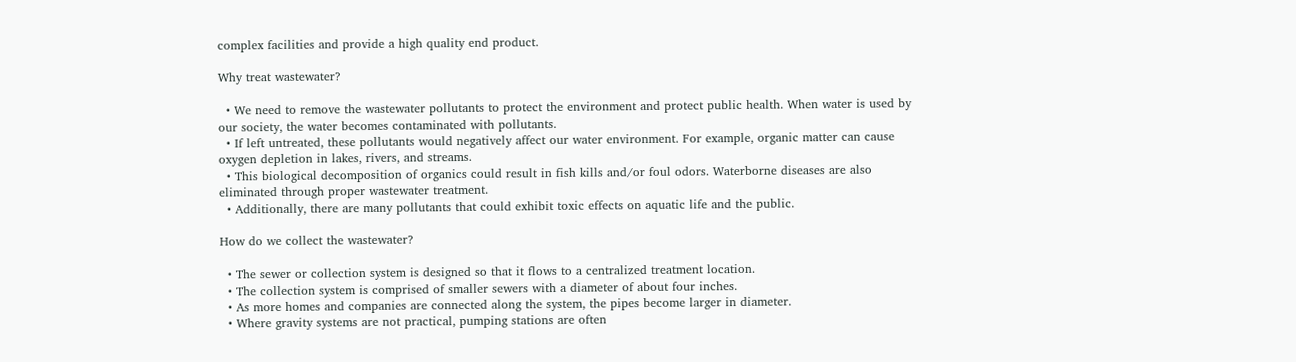complex facilities and provide a high quality end product.

Why treat wastewater?

  • We need to remove the wastewater pollutants to protect the environment and protect public health. When water is used by our society, the water becomes contaminated with pollutants.
  • If left untreated, these pollutants would negatively affect our water environment. For example, organic matter can cause oxygen depletion in lakes, rivers, and streams.
  • This biological decomposition of organics could result in fish kills and/or foul odors. Waterborne diseases are also eliminated through proper wastewater treatment.
  • Additionally, there are many pollutants that could exhibit toxic effects on aquatic life and the public.

How do we collect the wastewater?

  • The sewer or collection system is designed so that it flows to a centralized treatment location.
  • The collection system is comprised of smaller sewers with a diameter of about four inches.
  • As more homes and companies are connected along the system, the pipes become larger in diameter.
  • Where gravity systems are not practical, pumping stations are often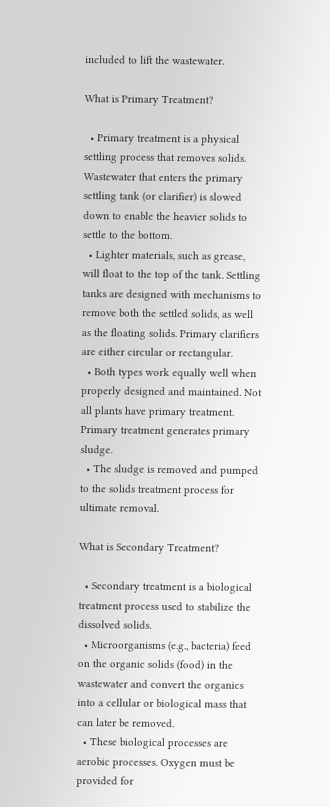included to lift the wastewater.

What is Primary Treatment?

  • Primary treatment is a physical settling process that removes solids. Wastewater that enters the primary settling tank (or clarifier) is slowed down to enable the heavier solids to settle to the bottom.
  • Lighter materials, such as grease, will float to the top of the tank. Settling tanks are designed with mechanisms to remove both the settled solids, as well as the floating solids. Primary clarifiers are either circular or rectangular.
  • Both types work equally well when properly designed and maintained. Not all plants have primary treatment. Primary treatment generates primary sludge.
  • The sludge is removed and pumped to the solids treatment process for ultimate removal.

What is Secondary Treatment?

  • Secondary treatment is a biological treatment process used to stabilize the dissolved solids.
  • Microorganisms (e.g., bacteria) feed on the organic solids (food) in the wastewater and convert the organics into a cellular or biological mass that can later be removed.
  • These biological processes are aerobic processes. Oxygen must be provided for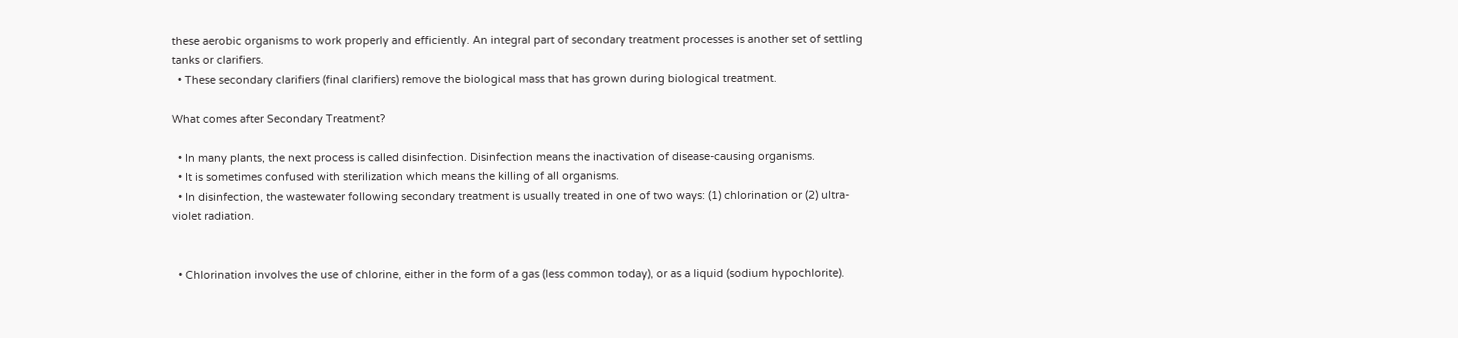these aerobic organisms to work properly and efficiently. An integral part of secondary treatment processes is another set of settling tanks or clarifiers.
  • These secondary clarifiers (final clarifiers) remove the biological mass that has grown during biological treatment.

What comes after Secondary Treatment?

  • In many plants, the next process is called disinfection. Disinfection means the inactivation of disease-causing organisms.
  • It is sometimes confused with sterilization which means the killing of all organisms.
  • In disinfection, the wastewater following secondary treatment is usually treated in one of two ways: (1) chlorination or (2) ultra-violet radiation.


  • Chlorination involves the use of chlorine, either in the form of a gas (less common today), or as a liquid (sodium hypochlorite).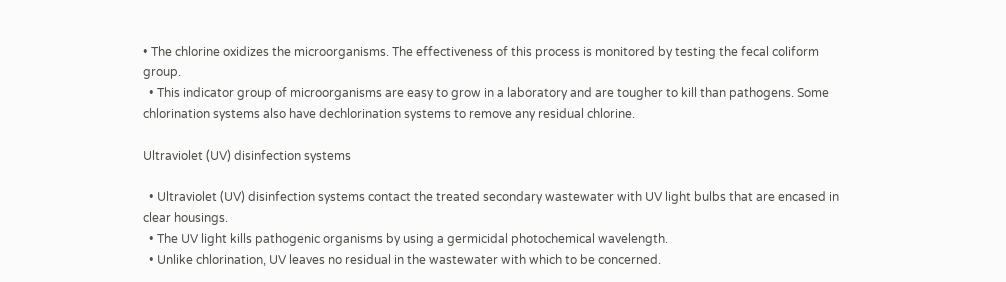• The chlorine oxidizes the microorganisms. The effectiveness of this process is monitored by testing the fecal coliform group.
  • This indicator group of microorganisms are easy to grow in a laboratory and are tougher to kill than pathogens. Some chlorination systems also have dechlorination systems to remove any residual chlorine.

Ultraviolet (UV) disinfection systems

  • Ultraviolet (UV) disinfection systems contact the treated secondary wastewater with UV light bulbs that are encased in clear housings.
  • The UV light kills pathogenic organisms by using a germicidal photochemical wavelength.
  • Unlike chlorination, UV leaves no residual in the wastewater with which to be concerned.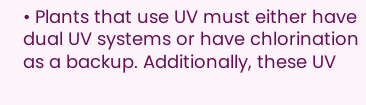• Plants that use UV must either have dual UV systems or have chlorination as a backup. Additionally, these UV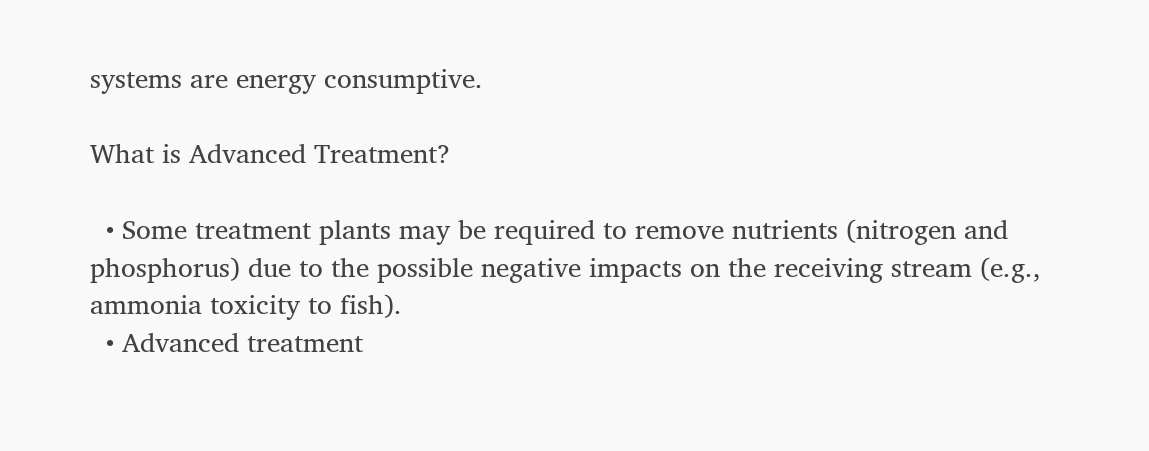systems are energy consumptive.

What is Advanced Treatment?

  • Some treatment plants may be required to remove nutrients (nitrogen and phosphorus) due to the possible negative impacts on the receiving stream (e.g., ammonia toxicity to fish).
  • Advanced treatment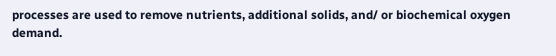processes are used to remove nutrients, additional solids, and/ or biochemical oxygen demand.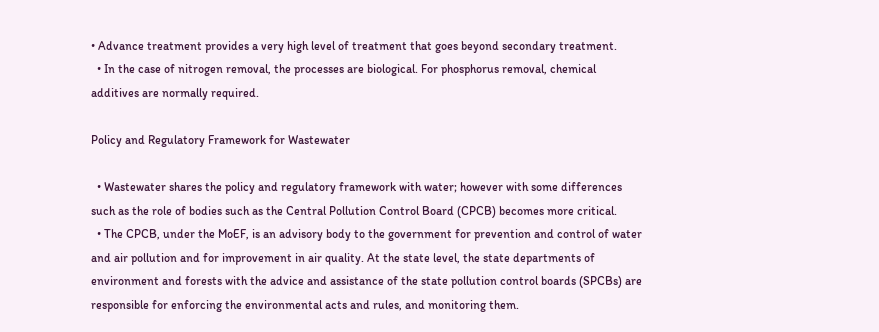• Advance treatment provides a very high level of treatment that goes beyond secondary treatment.
  • In the case of nitrogen removal, the processes are biological. For phosphorus removal, chemical additives are normally required.

Policy and Regulatory Framework for Wastewater

  • Wastewater shares the policy and regulatory framework with water; however with some differences such as the role of bodies such as the Central Pollution Control Board (CPCB) becomes more critical.
  • The CPCB, under the MoEF, is an advisory body to the government for prevention and control of water and air pollution and for improvement in air quality. At the state level, the state departments of environment and forests with the advice and assistance of the state pollution control boards (SPCBs) are responsible for enforcing the environmental acts and rules, and monitoring them.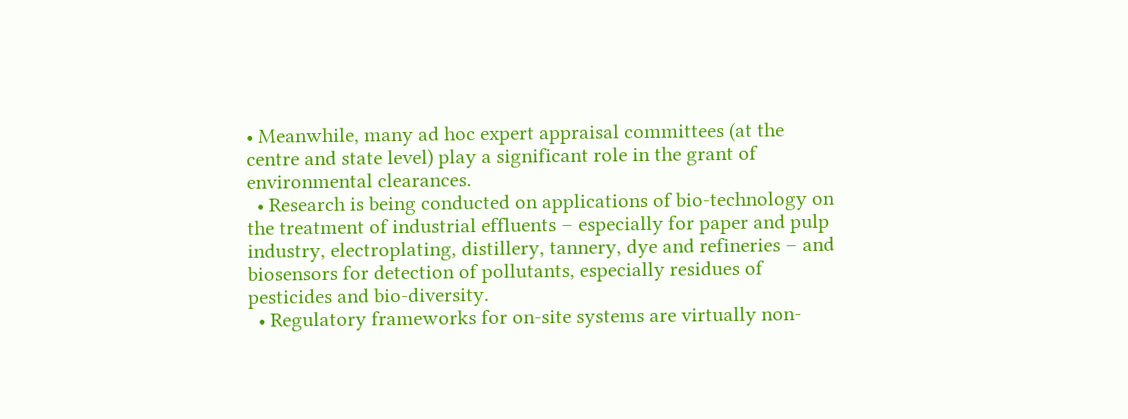• Meanwhile, many ad hoc expert appraisal committees (at the centre and state level) play a significant role in the grant of environmental clearances.
  • Research is being conducted on applications of bio-technology on the treatment of industrial effluents – especially for paper and pulp industry, electroplating, distillery, tannery, dye and refineries – and biosensors for detection of pollutants, especially residues of pesticides and bio-diversity.
  • Regulatory frameworks for on-site systems are virtually non-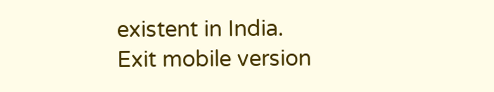existent in India.
Exit mobile version